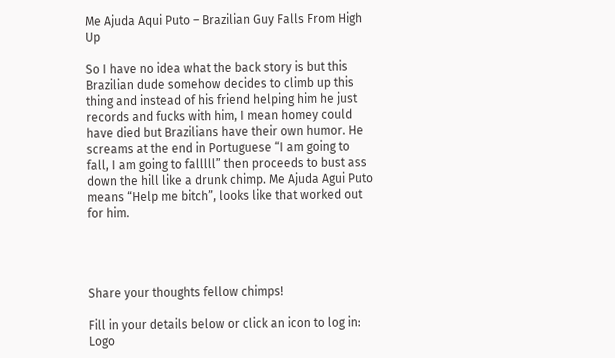Me Ajuda Aqui Puto – Brazilian Guy Falls From High Up

So I have no idea what the back story is but this Brazilian dude somehow decides to climb up this thing and instead of his friend helping him he just records and fucks with him, I mean homey could have died but Brazilians have their own humor. He screams at the end in Portuguese “I am going to fall, I am going to falllll” then proceeds to bust ass down the hill like a drunk chimp. Me Ajuda Agui Puto means “Help me bitch”, looks like that worked out for him.




Share your thoughts fellow chimps!

Fill in your details below or click an icon to log in: Logo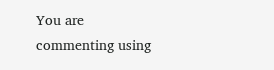You are commenting using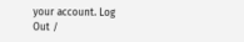your account. Log Out /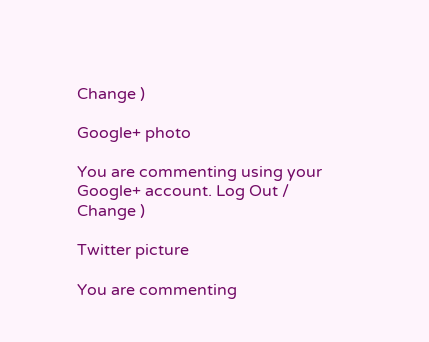Change )

Google+ photo

You are commenting using your Google+ account. Log Out /  Change )

Twitter picture

You are commenting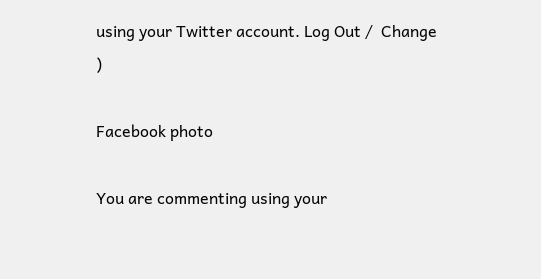using your Twitter account. Log Out /  Change )

Facebook photo

You are commenting using your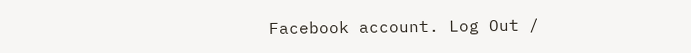Facebook account. Log Out /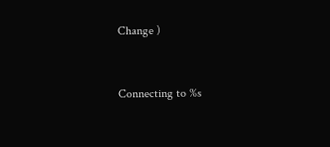Change )


Connecting to %s